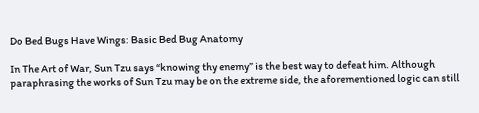Do Bed Bugs Have Wings: Basic Bed Bug Anatomy

In The Art of War, Sun Tzu says “knowing thy enemy” is the best way to defeat him. Although paraphrasing the works of Sun Tzu may be on the extreme side, the aforementioned logic can still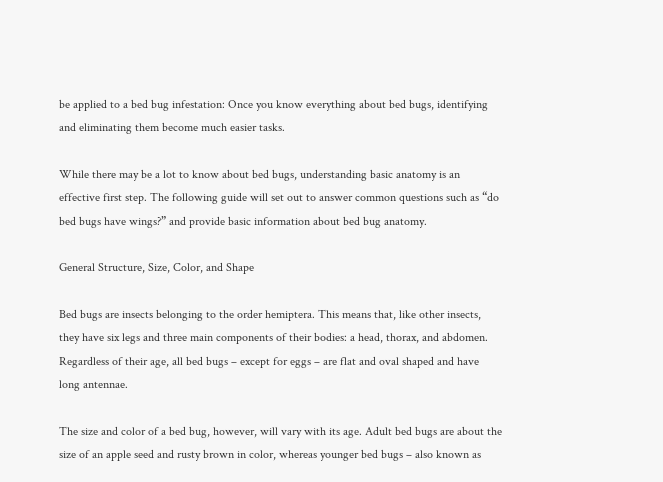be applied to a bed bug infestation: Once you know everything about bed bugs, identifying and eliminating them become much easier tasks.

While there may be a lot to know about bed bugs, understanding basic anatomy is an effective first step. The following guide will set out to answer common questions such as “do bed bugs have wings?” and provide basic information about bed bug anatomy.

General Structure, Size, Color, and Shape

Bed bugs are insects belonging to the order hemiptera. This means that, like other insects, they have six legs and three main components of their bodies: a head, thorax, and abdomen. Regardless of their age, all bed bugs – except for eggs – are flat and oval shaped and have long antennae.

The size and color of a bed bug, however, will vary with its age. Adult bed bugs are about the size of an apple seed and rusty brown in color, whereas younger bed bugs – also known as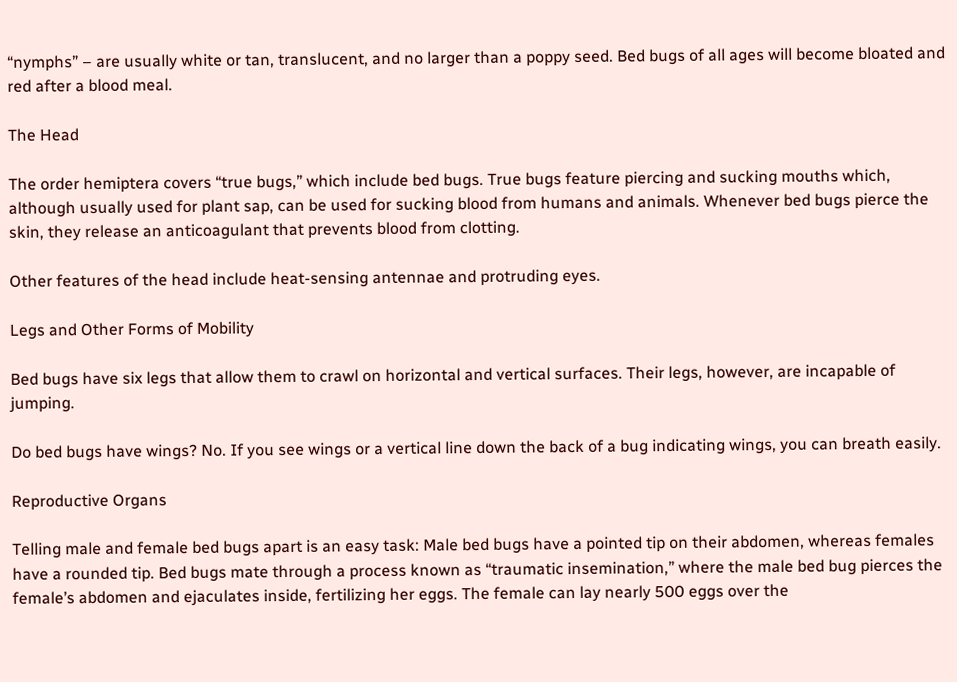“nymphs” – are usually white or tan, translucent, and no larger than a poppy seed. Bed bugs of all ages will become bloated and red after a blood meal.

The Head

The order hemiptera covers “true bugs,” which include bed bugs. True bugs feature piercing and sucking mouths which, although usually used for plant sap, can be used for sucking blood from humans and animals. Whenever bed bugs pierce the skin, they release an anticoagulant that prevents blood from clotting.

Other features of the head include heat-sensing antennae and protruding eyes.

Legs and Other Forms of Mobility

Bed bugs have six legs that allow them to crawl on horizontal and vertical surfaces. Their legs, however, are incapable of jumping.

Do bed bugs have wings? No. If you see wings or a vertical line down the back of a bug indicating wings, you can breath easily.

Reproductive Organs

Telling male and female bed bugs apart is an easy task: Male bed bugs have a pointed tip on their abdomen, whereas females have a rounded tip. Bed bugs mate through a process known as “traumatic insemination,” where the male bed bug pierces the female’s abdomen and ejaculates inside, fertilizing her eggs. The female can lay nearly 500 eggs over the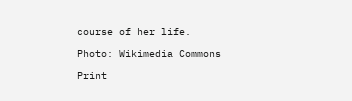course of her life.

Photo: Wikimedia Commons

Print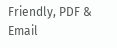Friendly, PDF & Email